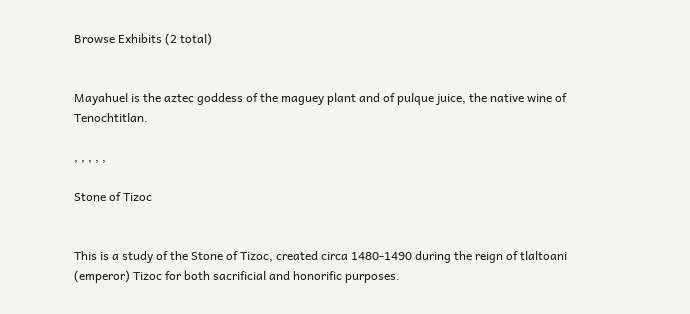Browse Exhibits (2 total)


Mayahuel is the aztec goddess of the maguey plant and of pulque juice, the native wine of Tenochtitlan.

, , , , ,

Stone of Tizoc


This is a study of the Stone of Tizoc, created circa 1480-1490 during the reign of tlaltoani (emperor) Tizoc for both sacrificial and honorific purposes.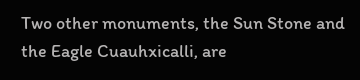Two other monuments, the Sun Stone and the Eagle Cuauhxicalli, are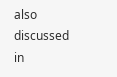also discussed in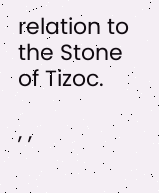relation to the Stone of Tizoc.

, ,